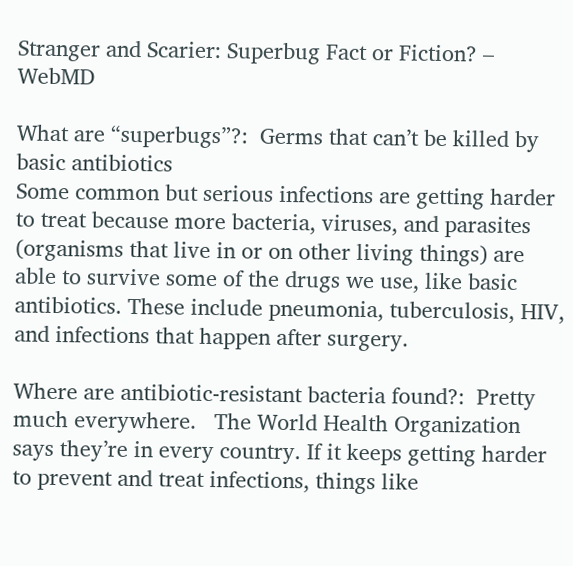Stranger and Scarier: Superbug Fact or Fiction? – WebMD

What are “superbugs”?:  Germs that can’t be killed by basic antibiotics
Some common but serious infections are getting harder to treat because more bacteria, viruses, and parasites (organisms that live in or on other living things) are able to survive some of the drugs we use, like basic antibiotics. These include pneumonia, tuberculosis, HIV, and infections that happen after surgery.

Where are antibiotic-resistant bacteria found?:  Pretty much everywhere.   The World Health Organization says they’re in every country. If it keeps getting harder to prevent and treat infections, things like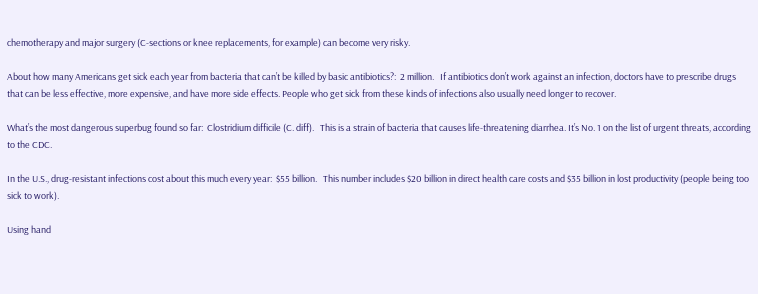chemotherapy and major surgery (C-sections or knee replacements, for example) can become very risky.

About how many Americans get sick each year from bacteria that can’t be killed by basic antibiotics?:  2 million.   If antibiotics don’t work against an infection, doctors have to prescribe drugs that can be less effective, more expensive, and have more side effects. People who get sick from these kinds of infections also usually need longer to recover.

What’s the most dangerous superbug found so far:  Clostridium difficile (C. diff).   This is a strain of bacteria that causes life-threatening diarrhea. It’s No. 1 on the list of urgent threats, according to the CDC.

In the U.S., drug-resistant infections cost about this much every year:  $55 billion.   This number includes $20 billion in direct health care costs and $35 billion in lost productivity (people being too sick to work).

Using hand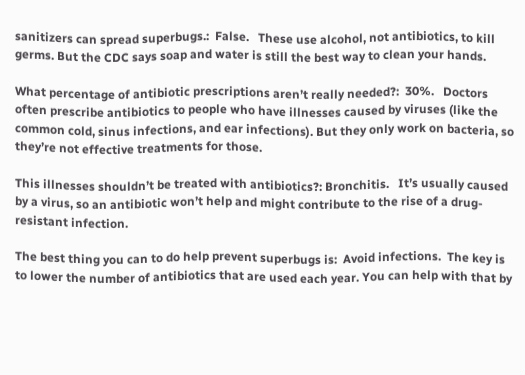sanitizers can spread superbugs.:  False.   These use alcohol, not antibiotics, to kill germs. But the CDC says soap and water is still the best way to clean your hands.

What percentage of antibiotic prescriptions aren’t really needed?:  30%.   Doctors often prescribe antibiotics to people who have illnesses caused by viruses (like the common cold, sinus infections, and ear infections). But they only work on bacteria, so they’re not effective treatments for those.

This illnesses shouldn’t be treated with antibiotics?: Bronchitis.   It’s usually caused by a virus, so an antibiotic won’t help and might contribute to the rise of a drug-resistant infection.

The best thing you can to do help prevent superbugs is:  Avoid infections.  The key is to lower the number of antibiotics that are used each year. You can help with that by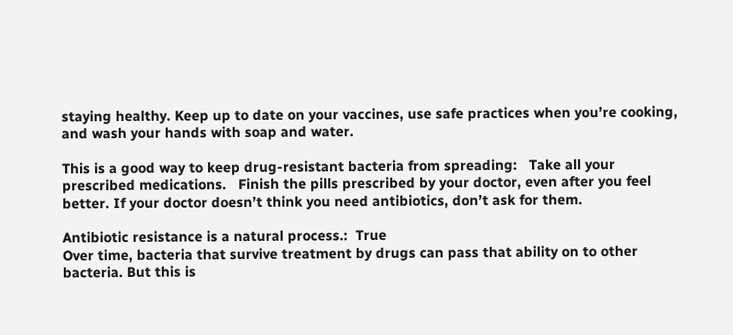staying healthy. Keep up to date on your vaccines, use safe practices when you’re cooking, and wash your hands with soap and water.

This is a good way to keep drug-resistant bacteria from spreading:   Take all your prescribed medications.   Finish the pills prescribed by your doctor, even after you feel better. If your doctor doesn’t think you need antibiotics, don’t ask for them.

Antibiotic resistance is a natural process.:  True
Over time, bacteria that survive treatment by drugs can pass that ability on to other bacteria. But this is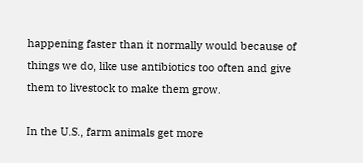happening faster than it normally would because of things we do, like use antibiotics too often and give them to livestock to make them grow.

In the U.S., farm animals get more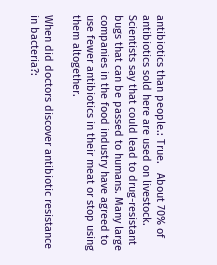antibiotics than people.: True.   About 70% of antibiotics sold here are used on livestock. Scientists say that could lead to drug-resistant bugs that can be passed to humans. Many large companies in the food industry have agreed to use fewer antibiotics in their meat or stop using them altogether.

When did doctors discover antibiotic resistance in bacteria?: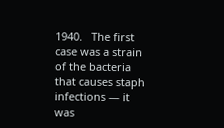1940.   The first case was a strain of the bacteria that causes staph infections — it was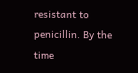resistant to penicillin. By the time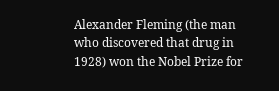Alexander Fleming (the man who discovered that drug in 1928) won the Nobel Prize for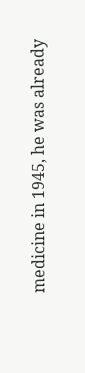medicine in 1945, he was already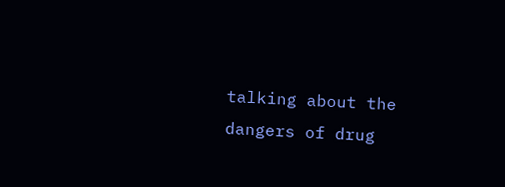talking about the dangers of drug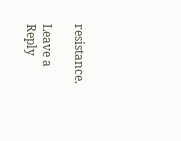resistance.

Leave a Reply